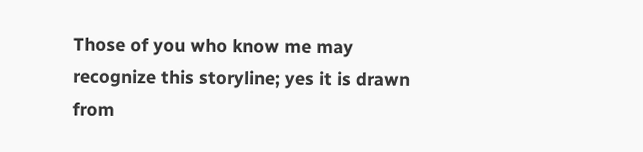Those of you who know me may recognize this storyline; yes it is drawn from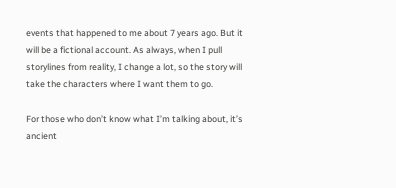events that happened to me about 7 years ago. But it will be a fictional account. As always, when I pull storylines from reality, I change a lot, so the story will take the characters where I want them to go.

For those who don’t know what I’m talking about, it’s ancient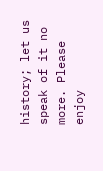history; let us speak of it no more. Please enjoy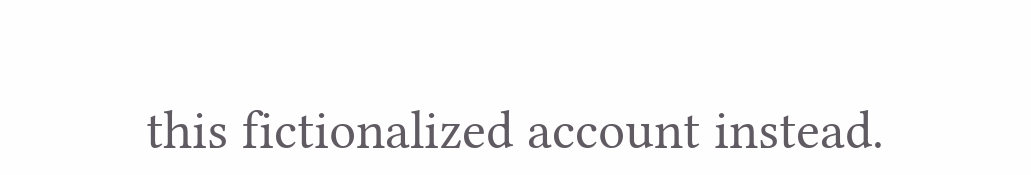this fictionalized account instead.